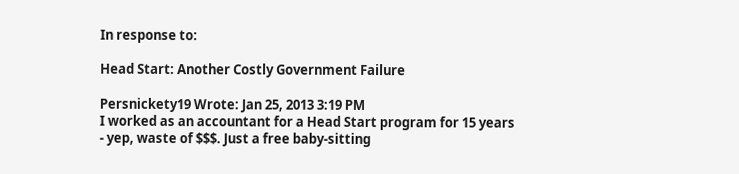In response to:

Head Start: Another Costly Government Failure

Persnickety19 Wrote: Jan 25, 2013 3:19 PM
I worked as an accountant for a Head Start program for 15 years - yep, waste of $$$. Just a free baby-sitting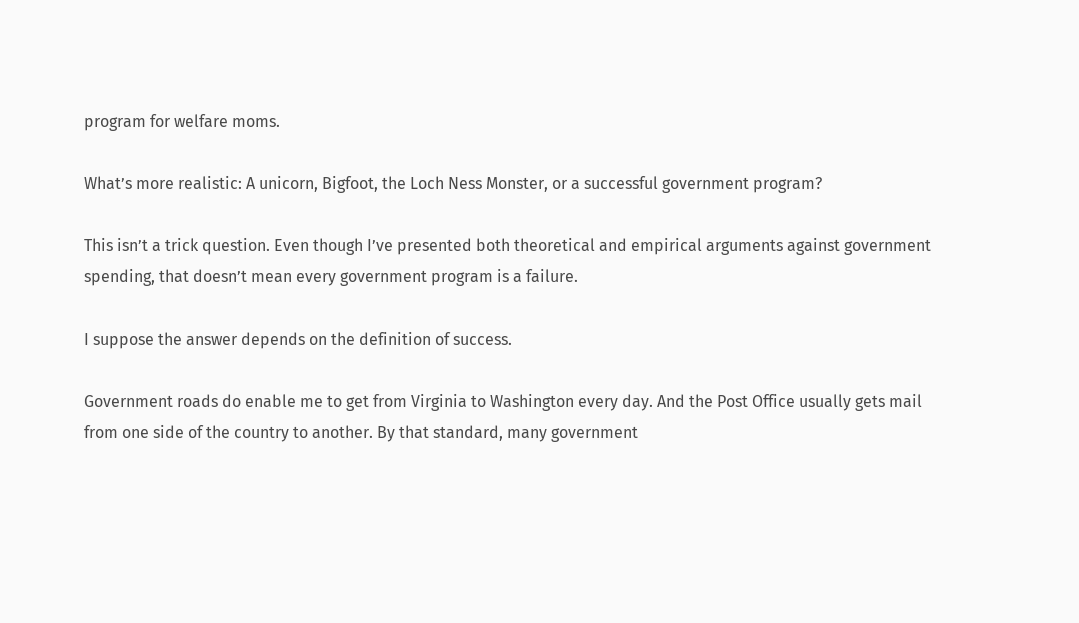program for welfare moms.

What’s more realistic: A unicorn, Bigfoot, the Loch Ness Monster, or a successful government program?

This isn’t a trick question. Even though I’ve presented both theoretical and empirical arguments against government spending, that doesn’t mean every government program is a failure.

I suppose the answer depends on the definition of success.

Government roads do enable me to get from Virginia to Washington every day. And the Post Office usually gets mail from one side of the country to another. By that standard, many government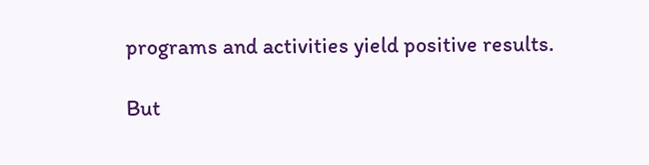programs and activities yield positive results.

But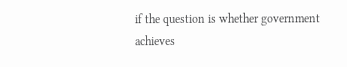if the question is whether government achieves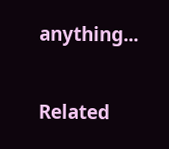anything...

Related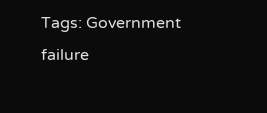Tags: Government failure